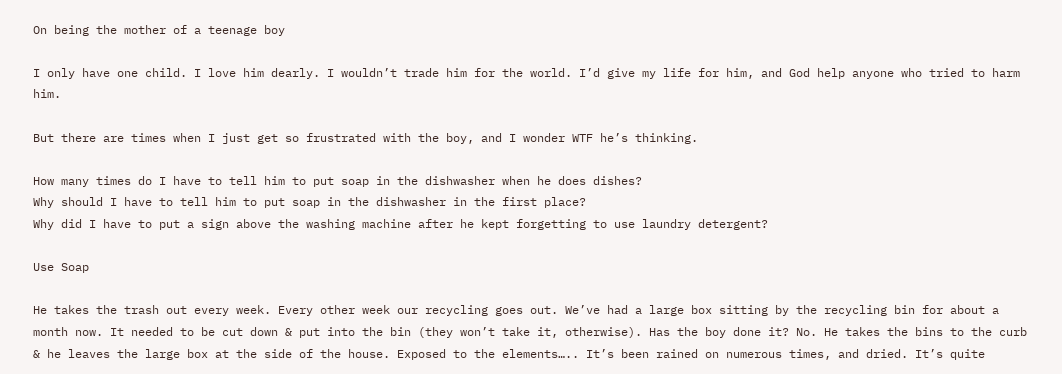On being the mother of a teenage boy

I only have one child. I love him dearly. I wouldn’t trade him for the world. I’d give my life for him, and God help anyone who tried to harm him.

But there are times when I just get so frustrated with the boy, and I wonder WTF he’s thinking.

How many times do I have to tell him to put soap in the dishwasher when he does dishes?
Why should I have to tell him to put soap in the dishwasher in the first place?
Why did I have to put a sign above the washing machine after he kept forgetting to use laundry detergent?

Use Soap

He takes the trash out every week. Every other week our recycling goes out. We’ve had a large box sitting by the recycling bin for about a month now. It needed to be cut down & put into the bin (they won’t take it, otherwise). Has the boy done it? No. He takes the bins to the curb & he leaves the large box at the side of the house. Exposed to the elements….. It’s been rained on numerous times, and dried. It’s quite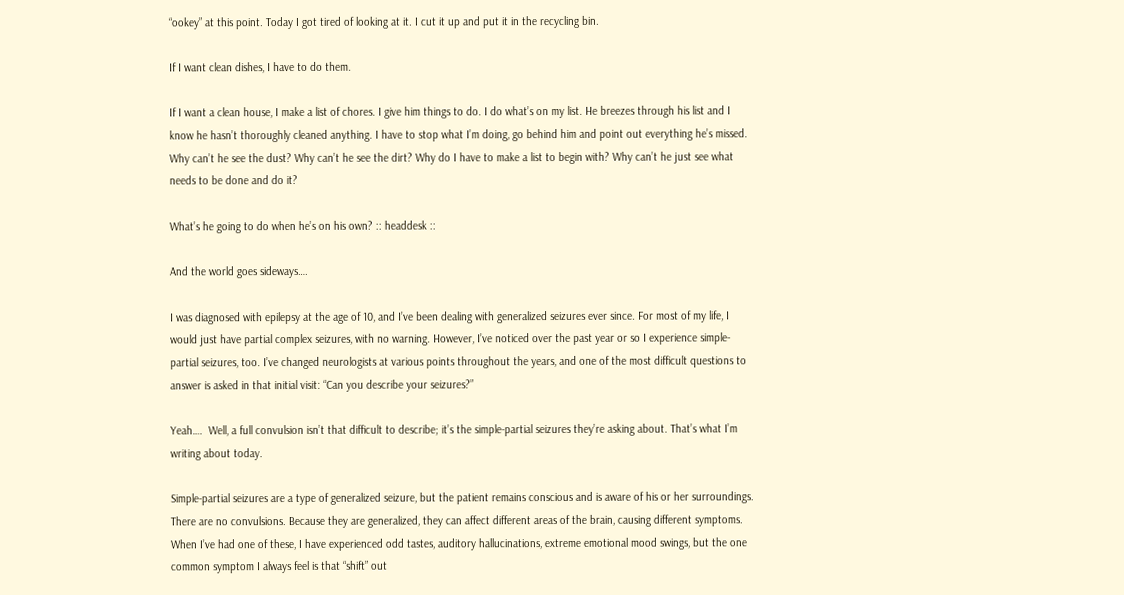“ookey” at this point. Today I got tired of looking at it. I cut it up and put it in the recycling bin.

If I want clean dishes, I have to do them.

If I want a clean house, I make a list of chores. I give him things to do. I do what’s on my list. He breezes through his list and I know he hasn’t thoroughly cleaned anything. I have to stop what I’m doing, go behind him and point out everything he’s missed. Why can’t he see the dust? Why can’t he see the dirt? Why do I have to make a list to begin with? Why can’t he just see what needs to be done and do it?

What’s he going to do when he’s on his own? :: headdesk ::

And the world goes sideways….

I was diagnosed with epilepsy at the age of 10, and I’ve been dealing with generalized seizures ever since. For most of my life, I would just have partial complex seizures, with no warning. However, I’ve noticed over the past year or so I experience simple-partial seizures, too. I’ve changed neurologists at various points throughout the years, and one of the most difficult questions to answer is asked in that initial visit: “Can you describe your seizures?”

Yeah….  Well, a full convulsion isn’t that difficult to describe; it’s the simple-partial seizures they’re asking about. That’s what I’m writing about today.

Simple-partial seizures are a type of generalized seizure, but the patient remains conscious and is aware of his or her surroundings. There are no convulsions. Because they are generalized, they can affect different areas of the brain, causing different symptoms. When I’ve had one of these, I have experienced odd tastes, auditory hallucinations, extreme emotional mood swings, but the one common symptom I always feel is that “shift” out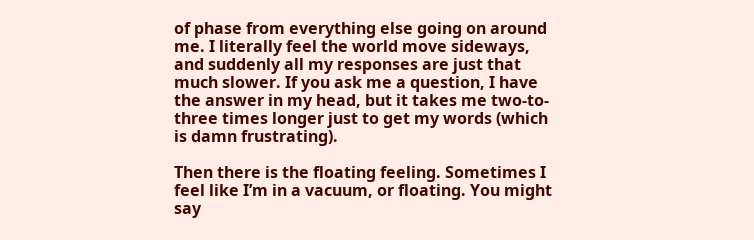of phase from everything else going on around me. I literally feel the world move sideways, and suddenly all my responses are just that much slower. If you ask me a question, I have the answer in my head, but it takes me two-to-three times longer just to get my words (which is damn frustrating).

Then there is the floating feeling. Sometimes I feel like I’m in a vacuum, or floating. You might say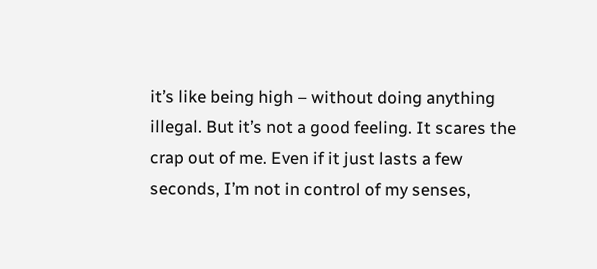it’s like being high – without doing anything illegal. But it’s not a good feeling. It scares the crap out of me. Even if it just lasts a few seconds, I’m not in control of my senses,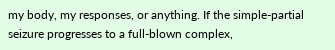my body, my responses, or anything. If the simple-partial seizure progresses to a full-blown complex,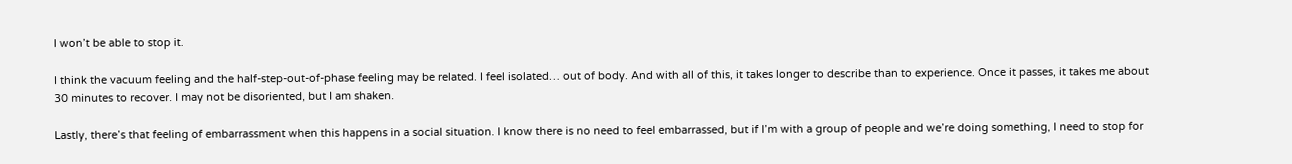I won’t be able to stop it.

I think the vacuum feeling and the half-step-out-of-phase feeling may be related. I feel isolated… out of body. And with all of this, it takes longer to describe than to experience. Once it passes, it takes me about 30 minutes to recover. I may not be disoriented, but I am shaken.

Lastly, there’s that feeling of embarrassment when this happens in a social situation. I know there is no need to feel embarrassed, but if I’m with a group of people and we’re doing something, I need to stop for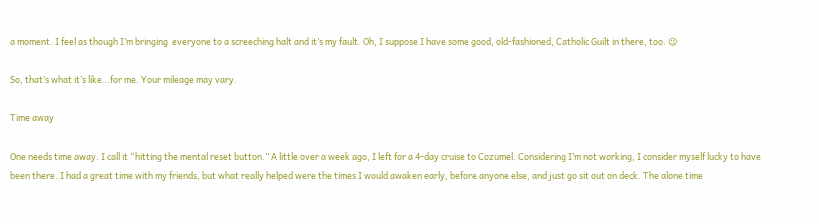a moment. I feel as though I’m bringing  everyone to a screeching halt and it’s my fault. Oh, I suppose I have some good, old-fashioned, Catholic Guilt in there, too. 😉

So, that’s what it’s like…for me. Your mileage may vary.

Time away

One needs time away. I call it “hitting the mental reset button.” A little over a week ago, I left for a 4-day cruise to Cozumel. Considering I’m not working, I consider myself lucky to have been there. I had a great time with my friends, but what really helped were the times I would awaken early, before anyone else, and just go sit out on deck. The alone time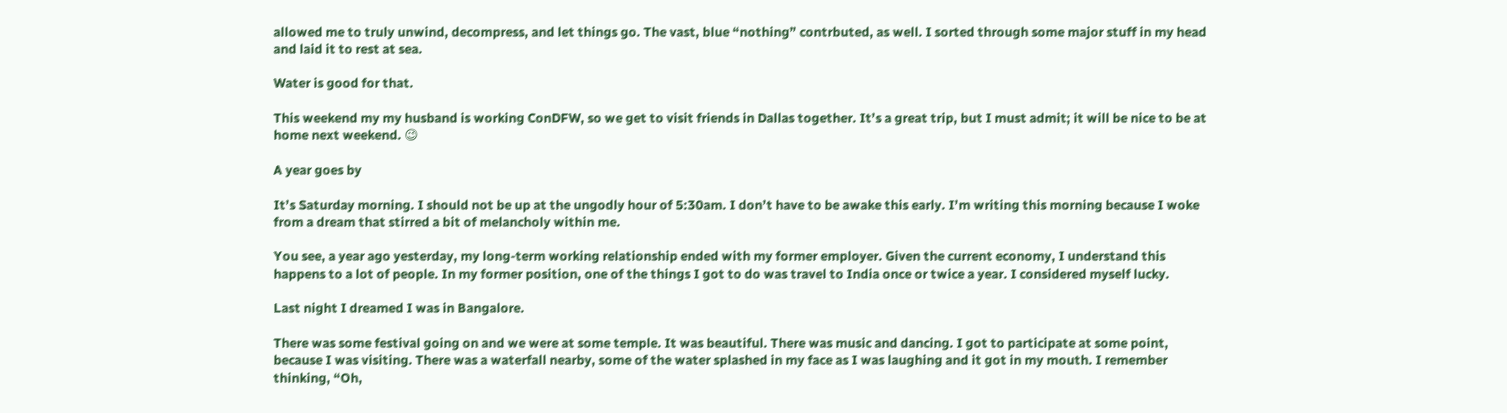allowed me to truly unwind, decompress, and let things go. The vast, blue “nothing” contrbuted, as well. I sorted through some major stuff in my head and laid it to rest at sea.

Water is good for that.

This weekend my my husband is working ConDFW, so we get to visit friends in Dallas together. It’s a great trip, but I must admit; it will be nice to be at home next weekend. 😉

A year goes by

It’s Saturday morning. I should not be up at the ungodly hour of 5:30am. I don’t have to be awake this early. I’m writing this morning because I woke from a dream that stirred a bit of melancholy within me.

You see, a year ago yesterday, my long-term working relationship ended with my former employer. Given the current economy, I understand this happens to a lot of people. In my former position, one of the things I got to do was travel to India once or twice a year. I considered myself lucky.

Last night I dreamed I was in Bangalore.

There was some festival going on and we were at some temple. It was beautiful. There was music and dancing. I got to participate at some point, because I was visiting. There was a waterfall nearby, some of the water splashed in my face as I was laughing and it got in my mouth. I remember thinking, “Oh,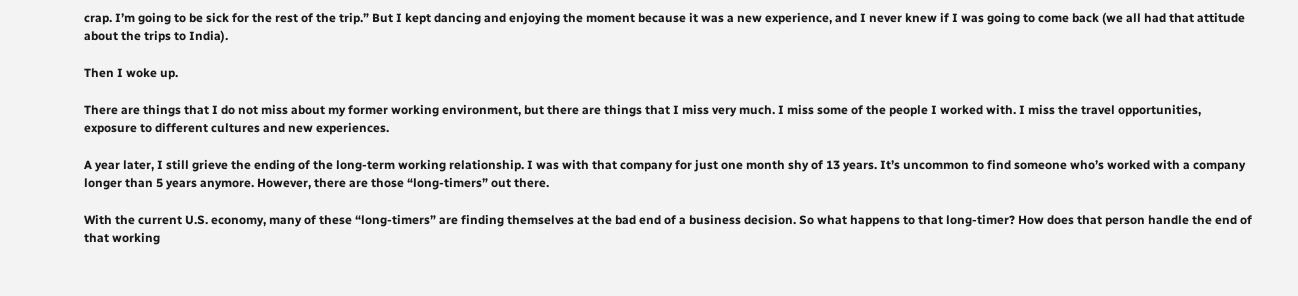crap. I’m going to be sick for the rest of the trip.” But I kept dancing and enjoying the moment because it was a new experience, and I never knew if I was going to come back (we all had that attitude about the trips to India).

Then I woke up.

There are things that I do not miss about my former working environment, but there are things that I miss very much. I miss some of the people I worked with. I miss the travel opportunities, exposure to different cultures and new experiences.

A year later, I still grieve the ending of the long-term working relationship. I was with that company for just one month shy of 13 years. It’s uncommon to find someone who’s worked with a company longer than 5 years anymore. However, there are those “long-timers” out there.

With the current U.S. economy, many of these “long-timers” are finding themselves at the bad end of a business decision. So what happens to that long-timer? How does that person handle the end of that working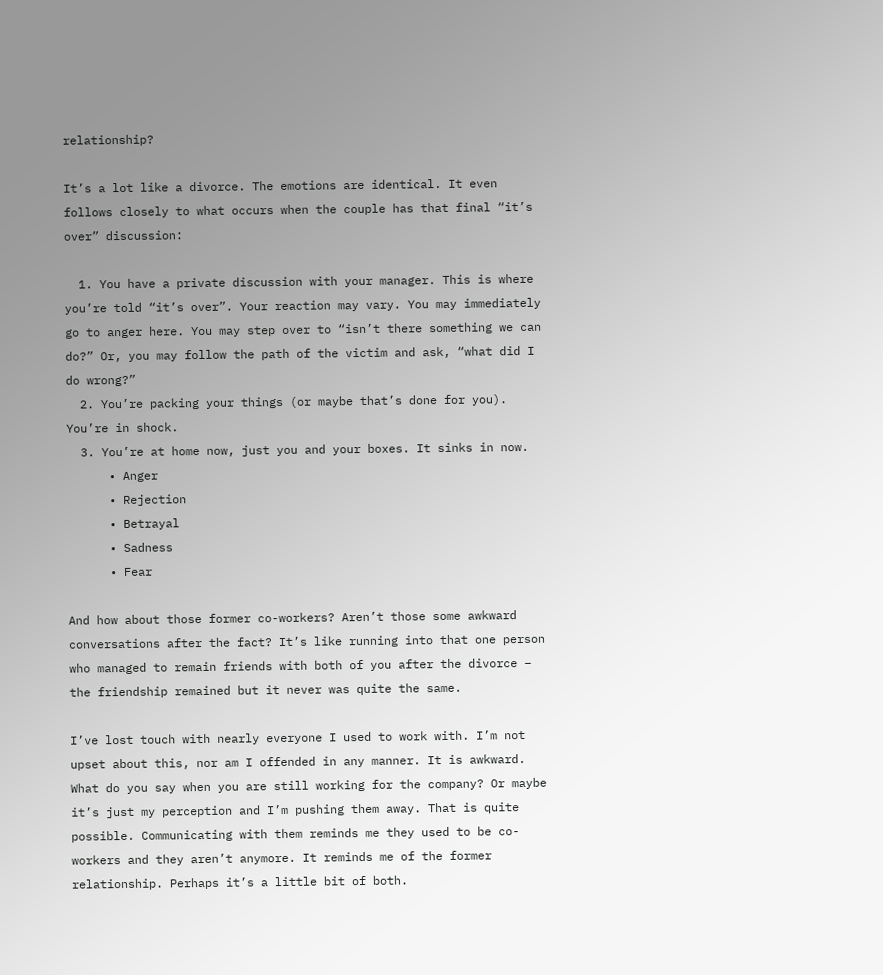relationship?

It’s a lot like a divorce. The emotions are identical. It even follows closely to what occurs when the couple has that final “it’s over” discussion:

  1. You have a private discussion with your manager. This is where you’re told “it’s over”. Your reaction may vary. You may immediately go to anger here. You may step over to “isn’t there something we can do?” Or, you may follow the path of the victim and ask, “what did I do wrong?”
  2. You’re packing your things (or maybe that’s done for you). You’re in shock.
  3. You’re at home now, just you and your boxes. It sinks in now.
      • Anger
      • Rejection
      • Betrayal
      • Sadness
      • Fear

And how about those former co-workers? Aren’t those some awkward conversations after the fact? It’s like running into that one person who managed to remain friends with both of you after the divorce – the friendship remained but it never was quite the same.

I’ve lost touch with nearly everyone I used to work with. I’m not upset about this, nor am I offended in any manner. It is awkward. What do you say when you are still working for the company? Or maybe it’s just my perception and I’m pushing them away. That is quite possible. Communicating with them reminds me they used to be co-workers and they aren’t anymore. It reminds me of the former relationship. Perhaps it’s a little bit of both.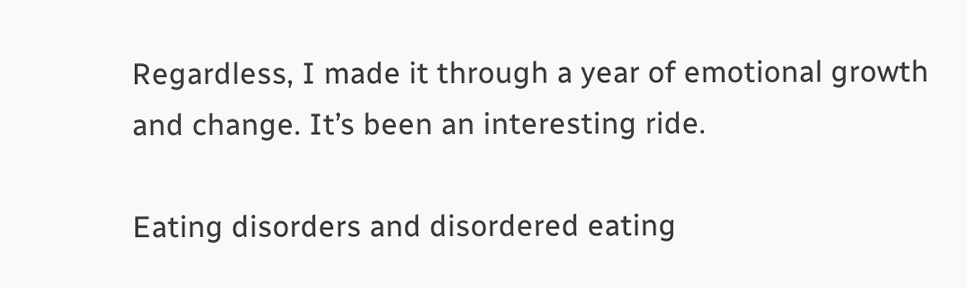Regardless, I made it through a year of emotional growth and change. It’s been an interesting ride.

Eating disorders and disordered eating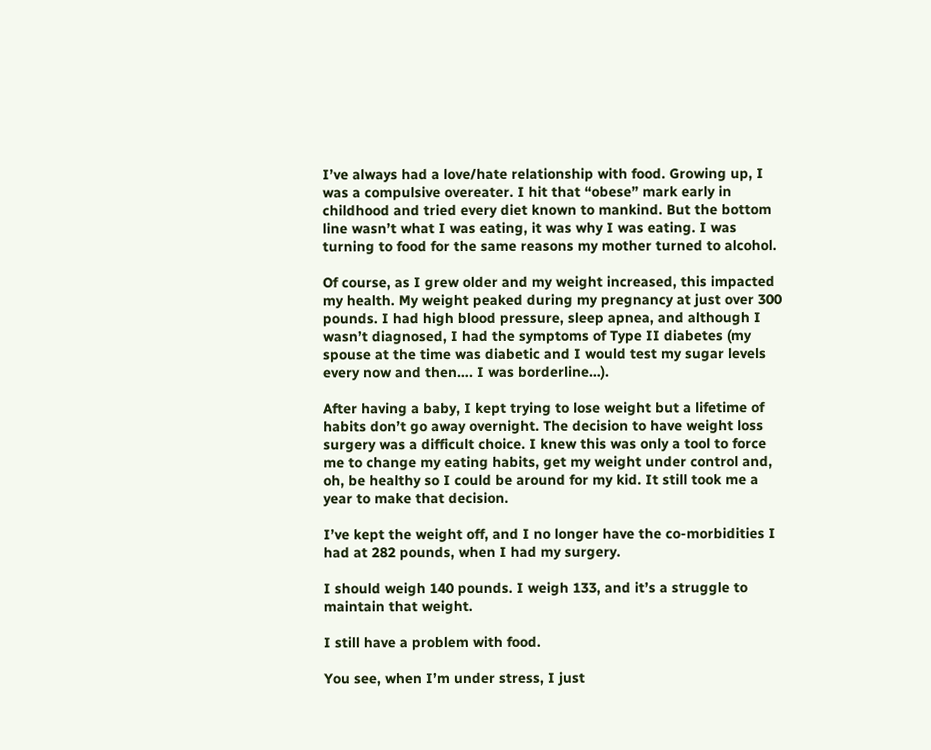I’ve always had a love/hate relationship with food. Growing up, I was a compulsive overeater. I hit that “obese” mark early in childhood and tried every diet known to mankind. But the bottom line wasn’t what I was eating, it was why I was eating. I was turning to food for the same reasons my mother turned to alcohol.

Of course, as I grew older and my weight increased, this impacted my health. My weight peaked during my pregnancy at just over 300 pounds. I had high blood pressure, sleep apnea, and although I wasn’t diagnosed, I had the symptoms of Type II diabetes (my spouse at the time was diabetic and I would test my sugar levels every now and then…. I was borderline…).

After having a baby, I kept trying to lose weight but a lifetime of habits don’t go away overnight. The decision to have weight loss surgery was a difficult choice. I knew this was only a tool to force me to change my eating habits, get my weight under control and, oh, be healthy so I could be around for my kid. It still took me a year to make that decision.

I’ve kept the weight off, and I no longer have the co-morbidities I had at 282 pounds, when I had my surgery.

I should weigh 140 pounds. I weigh 133, and it’s a struggle to maintain that weight.

I still have a problem with food.

You see, when I’m under stress, I just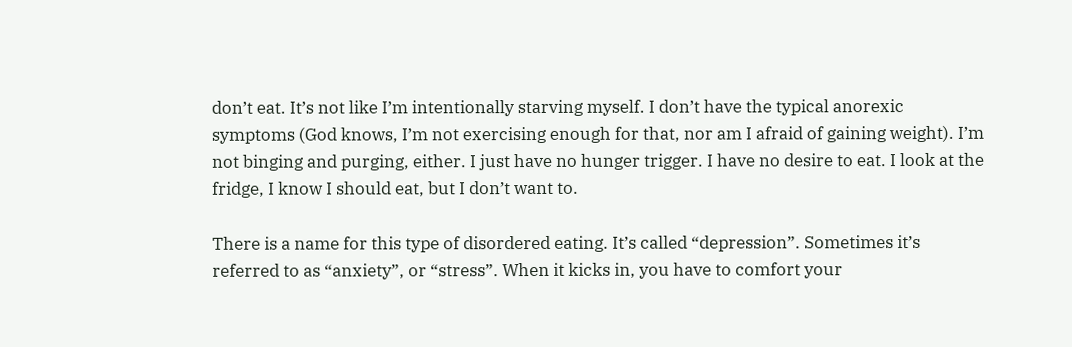don’t eat. It’s not like I’m intentionally starving myself. I don’t have the typical anorexic symptoms (God knows, I’m not exercising enough for that, nor am I afraid of gaining weight). I’m not binging and purging, either. I just have no hunger trigger. I have no desire to eat. I look at the fridge, I know I should eat, but I don’t want to.

There is a name for this type of disordered eating. It’s called “depression”. Sometimes it’s referred to as “anxiety”, or “stress”. When it kicks in, you have to comfort your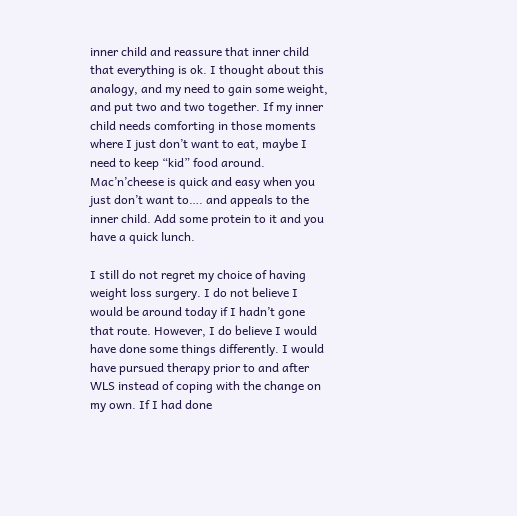inner child and reassure that inner child that everything is ok. I thought about this analogy, and my need to gain some weight, and put two and two together. If my inner child needs comforting in those moments where I just don’t want to eat, maybe I need to keep “kid” food around. Mac’n’cheese is quick and easy when you just don’t want to…. and appeals to the inner child. Add some protein to it and you have a quick lunch.

I still do not regret my choice of having weight loss surgery. I do not believe I would be around today if I hadn’t gone that route. However, I do believe I would have done some things differently. I would have pursued therapy prior to and after WLS instead of coping with the change on my own. If I had done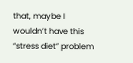that, maybe I wouldn’t have this “stress diet” problem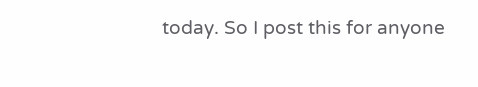today. So I post this for anyone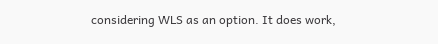considering WLS as an option. It does work,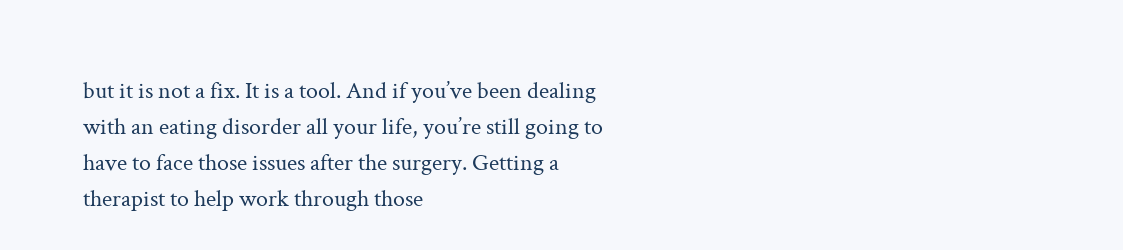but it is not a fix. It is a tool. And if you’ve been dealing with an eating disorder all your life, you’re still going to have to face those issues after the surgery. Getting a therapist to help work through those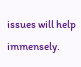issues will help immensely.